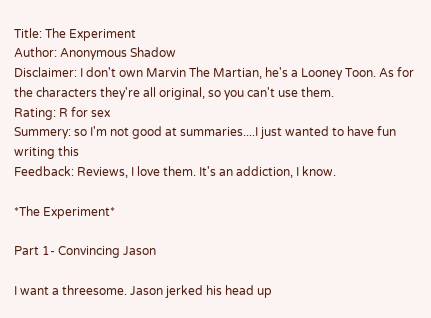Title: The Experiment
Author: Anonymous Shadow
Disclaimer: I don't own Marvin The Martian, he's a Looney Toon. As for the characters they're all original, so you can't use them.
Rating: R for sex
Summery: so I'm not good at summaries....I just wanted to have fun writing this
Feedback: Reviews, I love them. It's an addiction, I know.

*The Experiment*

Part 1- Convincing Jason

I want a threesome. Jason jerked his head up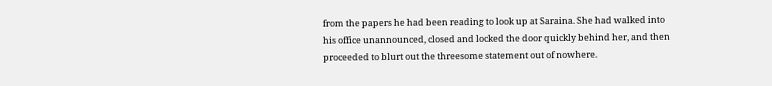from the papers he had been reading to look up at Saraina. She had walked into his office unannounced, closed and locked the door quickly behind her, and then proceeded to blurt out the threesome statement out of nowhere.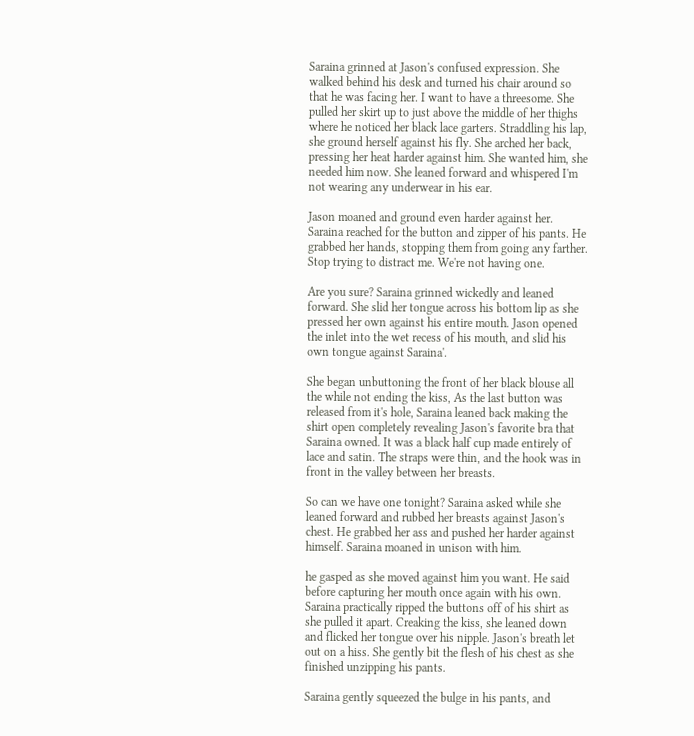Saraina grinned at Jason's confused expression. She walked behind his desk and turned his chair around so that he was facing her. I want to have a threesome. She pulled her skirt up to just above the middle of her thighs where he noticed her black lace garters. Straddling his lap, she ground herself against his fly. She arched her back, pressing her heat harder against him. She wanted him, she needed him now. She leaned forward and whispered I'm not wearing any underwear in his ear.

Jason moaned and ground even harder against her. Saraina reached for the button and zipper of his pants. He grabbed her hands, stopping them from going any farther. Stop trying to distract me. We're not having one.

Are you sure? Saraina grinned wickedly and leaned forward. She slid her tongue across his bottom lip as she pressed her own against his entire mouth. Jason opened the inlet into the wet recess of his mouth, and slid his own tongue against Saraina'.

She began unbuttoning the front of her black blouse all the while not ending the kiss, As the last button was released from it's hole, Saraina leaned back making the shirt open completely revealing Jason's favorite bra that Saraina owned. It was a black half cup made entirely of lace and satin. The straps were thin, and the hook was in front in the valley between her breasts.

So can we have one tonight? Saraina asked while she leaned forward and rubbed her breasts against Jason's chest. He grabbed her ass and pushed her harder against himself. Saraina moaned in unison with him.

he gasped as she moved against him you want. He said before capturing her mouth once again with his own. Saraina practically ripped the buttons off of his shirt as she pulled it apart. Creaking the kiss, she leaned down and flicked her tongue over his nipple. Jason's breath let out on a hiss. She gently bit the flesh of his chest as she finished unzipping his pants.

Saraina gently squeezed the bulge in his pants, and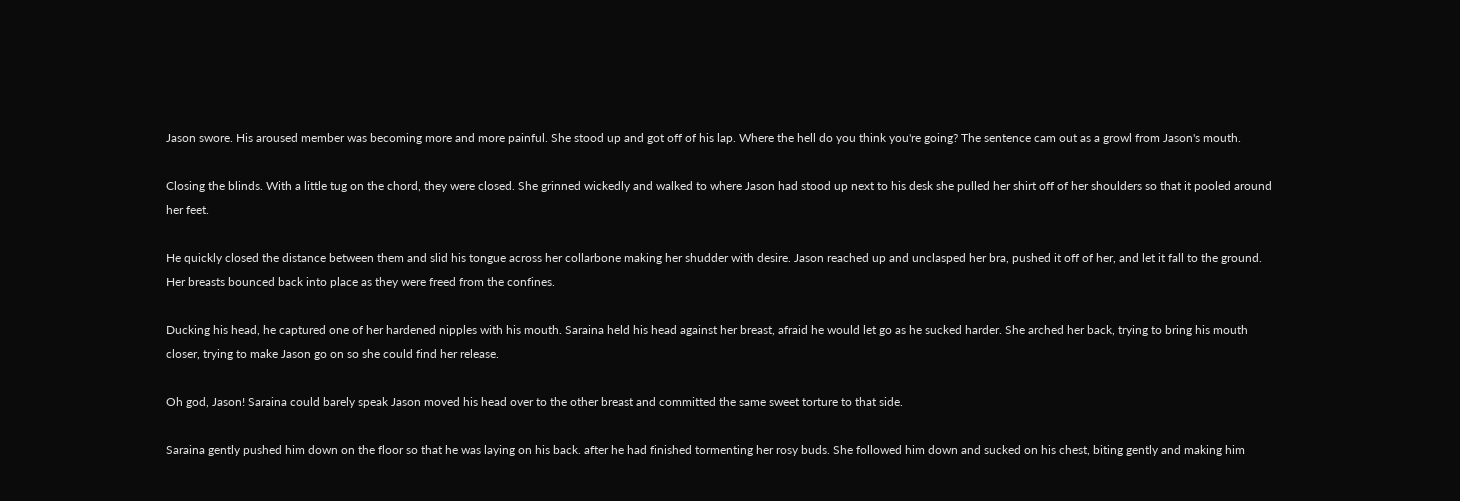Jason swore. His aroused member was becoming more and more painful. She stood up and got off of his lap. Where the hell do you think you're going? The sentence cam out as a growl from Jason's mouth.

Closing the blinds. With a little tug on the chord, they were closed. She grinned wickedly and walked to where Jason had stood up next to his desk she pulled her shirt off of her shoulders so that it pooled around her feet.

He quickly closed the distance between them and slid his tongue across her collarbone making her shudder with desire. Jason reached up and unclasped her bra, pushed it off of her, and let it fall to the ground. Her breasts bounced back into place as they were freed from the confines.

Ducking his head, he captured one of her hardened nipples with his mouth. Saraina held his head against her breast, afraid he would let go as he sucked harder. She arched her back, trying to bring his mouth closer, trying to make Jason go on so she could find her release.

Oh god, Jason! Saraina could barely speak Jason moved his head over to the other breast and committed the same sweet torture to that side.

Saraina gently pushed him down on the floor so that he was laying on his back. after he had finished tormenting her rosy buds. She followed him down and sucked on his chest, biting gently and making him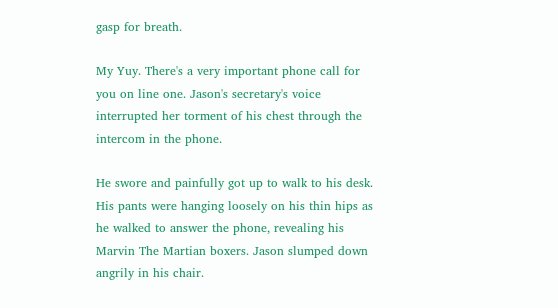gasp for breath.

My Yuy. There's a very important phone call for you on line one. Jason's secretary's voice interrupted her torment of his chest through the intercom in the phone.

He swore and painfully got up to walk to his desk. His pants were hanging loosely on his thin hips as he walked to answer the phone, revealing his Marvin The Martian boxers. Jason slumped down angrily in his chair.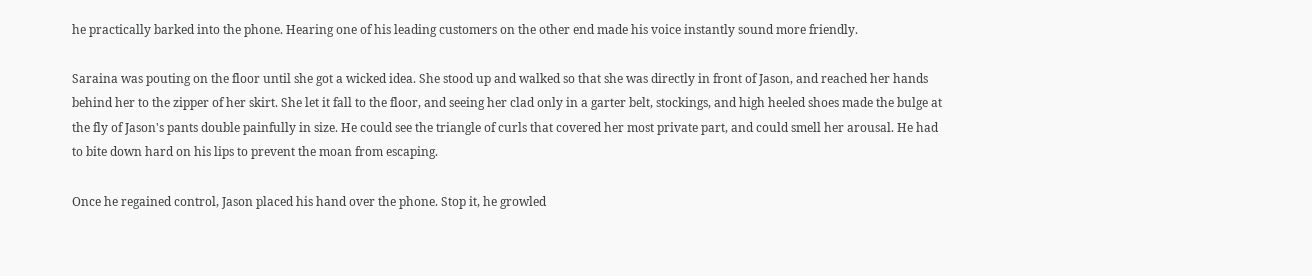he practically barked into the phone. Hearing one of his leading customers on the other end made his voice instantly sound more friendly.

Saraina was pouting on the floor until she got a wicked idea. She stood up and walked so that she was directly in front of Jason, and reached her hands behind her to the zipper of her skirt. She let it fall to the floor, and seeing her clad only in a garter belt, stockings, and high heeled shoes made the bulge at the fly of Jason's pants double painfully in size. He could see the triangle of curls that covered her most private part, and could smell her arousal. He had to bite down hard on his lips to prevent the moan from escaping.

Once he regained control, Jason placed his hand over the phone. Stop it, he growled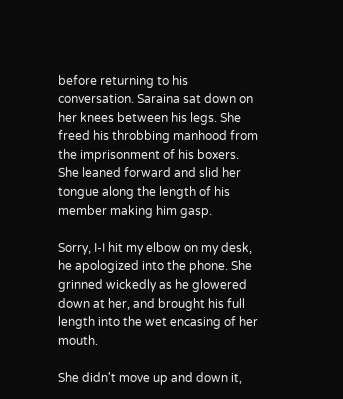before returning to his conversation. Saraina sat down on her knees between his legs. She freed his throbbing manhood from the imprisonment of his boxers. She leaned forward and slid her tongue along the length of his member making him gasp.

Sorry, I-I hit my elbow on my desk, he apologized into the phone. She grinned wickedly as he glowered down at her, and brought his full length into the wet encasing of her mouth.

She didn't move up and down it,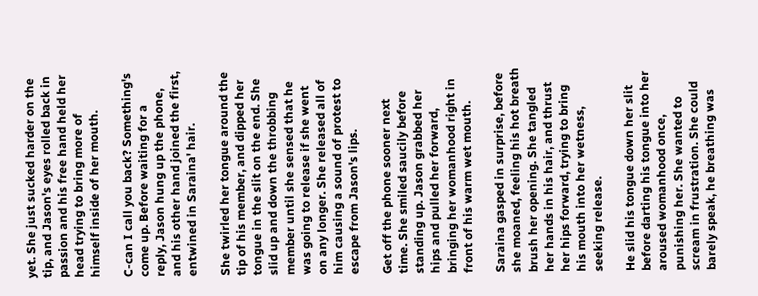yet. She just sucked harder on the tip, and Jason's eyes rolled back in passion and his free hand held her head trying to bring more of himself inside of her mouth.

C-can I call you back? Something's come up. Before waiting for a reply, Jason hung up the phone, and his other hand joined the first, entwined in Saraina' hair.

She twirled her tongue around the tip of his member, and dipped her tongue in the slit on the end. She slid up and down the throbbing member until she sensed that he was going to release if she went on any longer. She released all of him causing a sound of protest to escape from Jason's lips.

Get off the phone sooner next time. She smiled saucily before standing up. Jason grabbed her hips and pulled her forward, bringing her womanhood right in front of his warm wet mouth.

Saraina gasped in surprise, before she moaned, feeling his hot breath brush her opening. She tangled her hands in his hair, and thrust her hips forward, trying to bring his mouth into her wetness, seeking release.

He slid his tongue down her slit before darting his tongue into her aroused womanhood once, punishing her. She wanted to scream in frustration. She could barely speak, he breathing was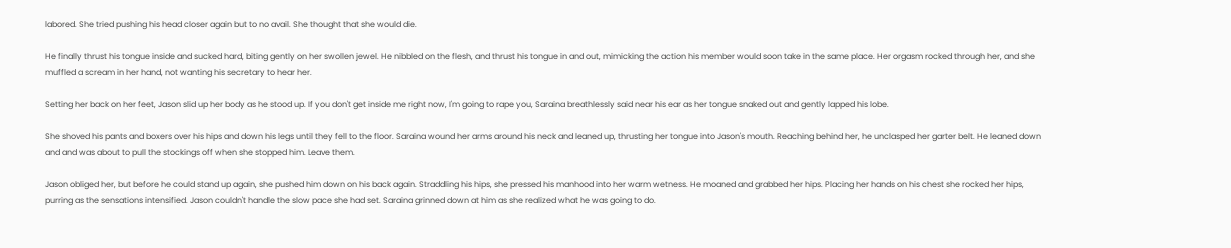labored. She tried pushing his head closer again but to no avail. She thought that she would die.

He finally thrust his tongue inside and sucked hard, biting gently on her swollen jewel. He nibbled on the flesh, and thrust his tongue in and out, mimicking the action his member would soon take in the same place. Her orgasm rocked through her, and she muffled a scream in her hand, not wanting his secretary to hear her.

Setting her back on her feet, Jason slid up her body as he stood up. If you don't get inside me right now, I'm going to rape you, Saraina breathlessly said near his ear as her tongue snaked out and gently lapped his lobe.

She shoved his pants and boxers over his hips and down his legs until they fell to the floor. Saraina wound her arms around his neck and leaned up, thrusting her tongue into Jason's mouth. Reaching behind her, he unclasped her garter belt. He leaned down and and was about to pull the stockings off when she stopped him. Leave them.

Jason obliged her, but before he could stand up again, she pushed him down on his back again. Straddling his hips, she pressed his manhood into her warm wetness. He moaned and grabbed her hips. Placing her hands on his chest she rocked her hips, purring as the sensations intensified. Jason couldn't handle the slow pace she had set. Saraina grinned down at him as she realized what he was going to do.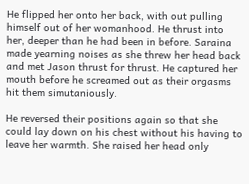He flipped her onto her back, with out pulling himself out of her womanhood. He thrust into her, deeper than he had been in before. Saraina made yearning noises as she threw her head back and met Jason thrust for thrust. He captured her mouth before he screamed out as their orgasms hit them simutaniously.

He reversed their positions again so that she could lay down on his chest without his having to leave her warmth. She raised her head only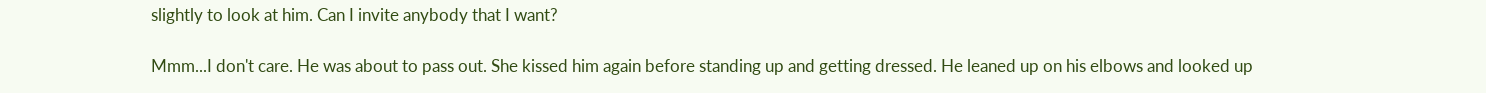slightly to look at him. Can I invite anybody that I want?

Mmm...I don't care. He was about to pass out. She kissed him again before standing up and getting dressed. He leaned up on his elbows and looked up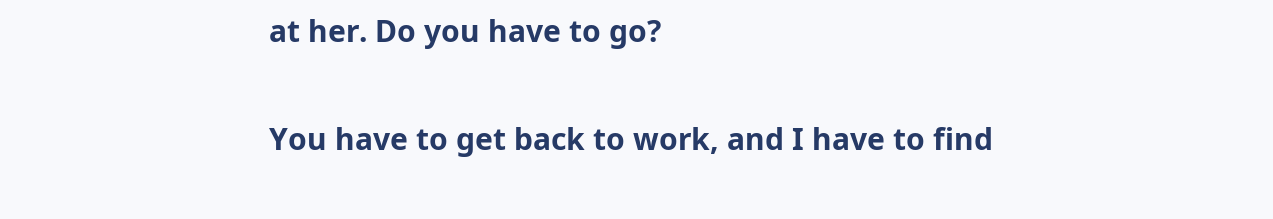at her. Do you have to go?

You have to get back to work, and I have to find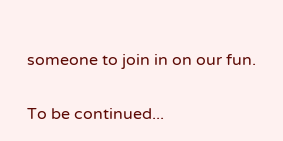someone to join in on our fun.

To be continued...